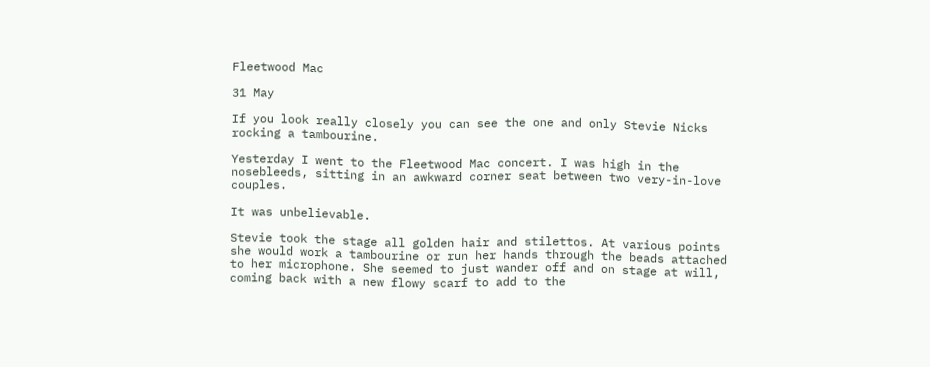Fleetwood Mac

31 May

If you look really closely you can see the one and only Stevie Nicks rocking a tambourine.

Yesterday I went to the Fleetwood Mac concert. I was high in the nosebleeds, sitting in an awkward corner seat between two very-in-love couples.

It was unbelievable.

Stevie took the stage all golden hair and stilettos. At various points she would work a tambourine or run her hands through the beads attached to her microphone. She seemed to just wander off and on stage at will, coming back with a new flowy scarf to add to the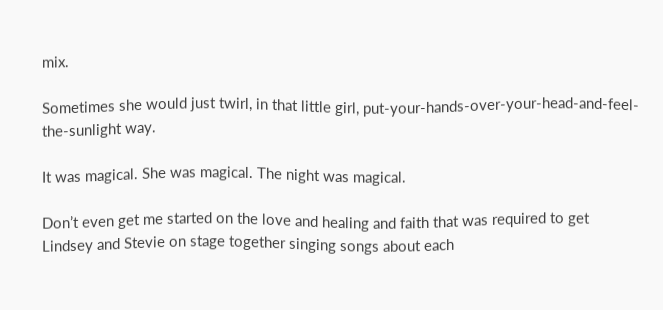mix.

Sometimes she would just twirl, in that little girl, put-your-hands-over-your-head-and-feel-the-sunlight way.

It was magical. She was magical. The night was magical.

Don’t even get me started on the love and healing and faith that was required to get Lindsey and Stevie on stage together singing songs about each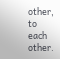other, to each other.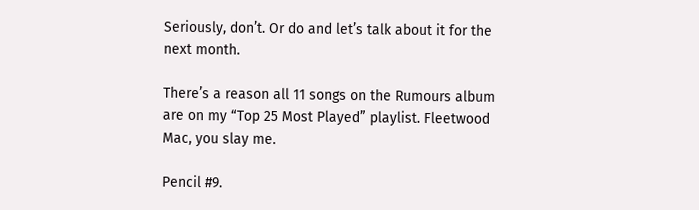Seriously, don’t. Or do and let’s talk about it for the next month.

There’s a reason all 11 songs on the Rumours album are on my “Top 25 Most Played” playlist. Fleetwood Mac, you slay me.

Pencil #9.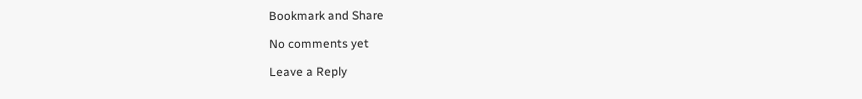Bookmark and Share

No comments yet

Leave a Reply